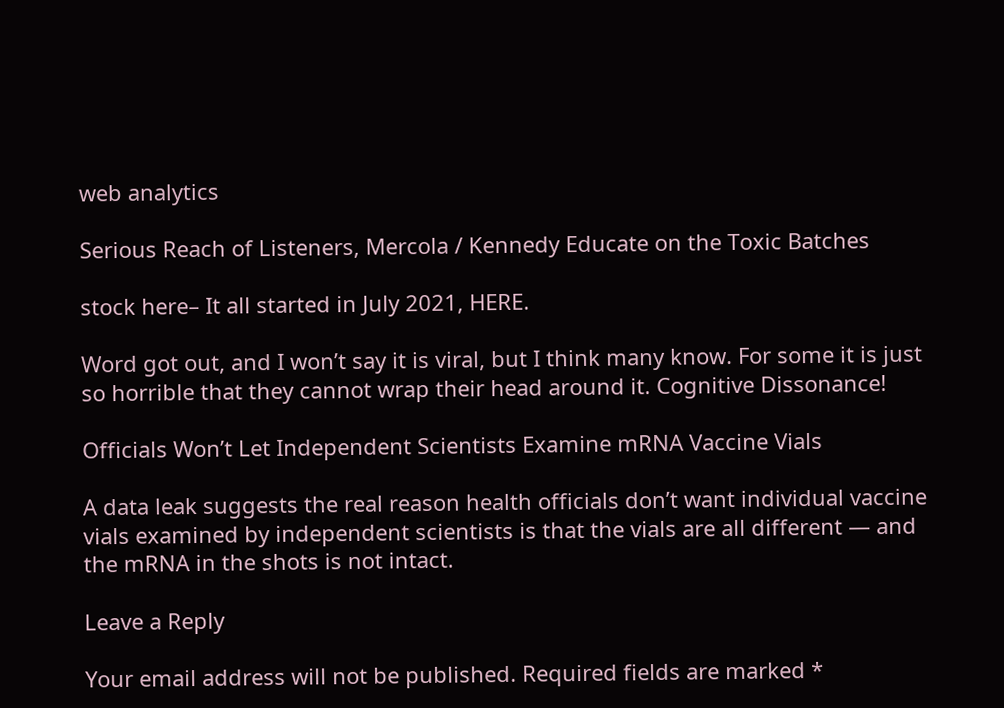web analytics

Serious Reach of Listeners, Mercola / Kennedy Educate on the Toxic Batches

stock here– It all started in July 2021, HERE.

Word got out, and I won’t say it is viral, but I think many know. For some it is just so horrible that they cannot wrap their head around it. Cognitive Dissonance!

Officials Won’t Let Independent Scientists Examine mRNA Vaccine Vials

A data leak suggests the real reason health officials don’t want individual vaccine vials examined by independent scientists is that the vials are all different — and the mRNA in the shots is not intact.

Leave a Reply

Your email address will not be published. Required fields are marked *